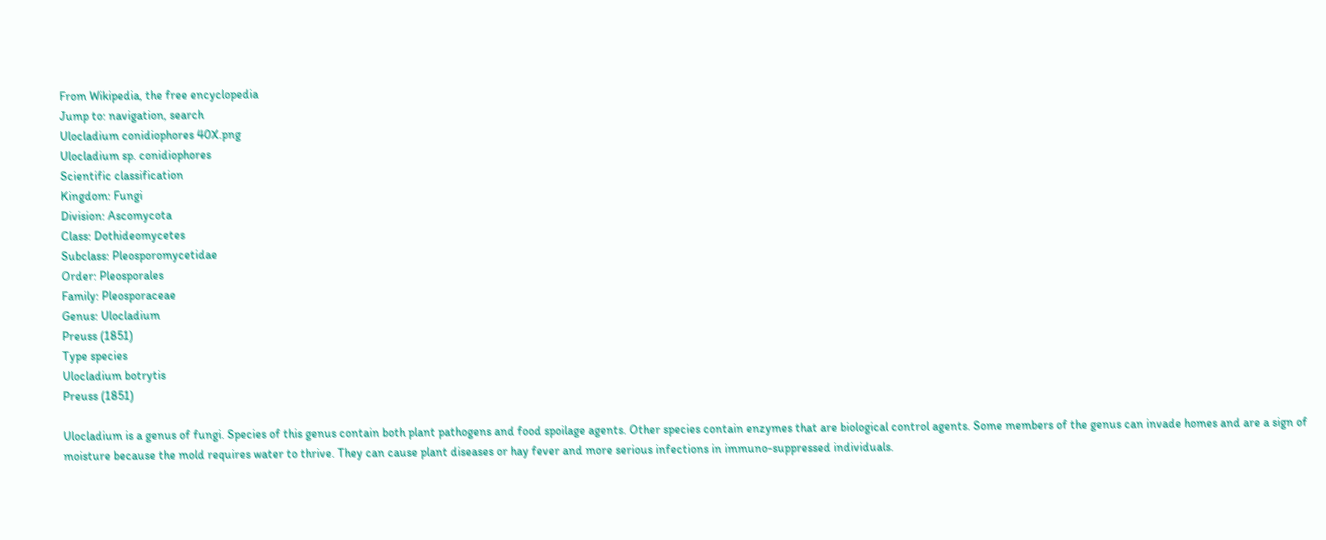From Wikipedia, the free encyclopedia
Jump to: navigation, search
Ulocladium conidiophores 40X.png
Ulocladium sp. conidiophores
Scientific classification
Kingdom: Fungi
Division: Ascomycota
Class: Dothideomycetes
Subclass: Pleosporomycetidae
Order: Pleosporales
Family: Pleosporaceae
Genus: Ulocladium
Preuss (1851)
Type species
Ulocladium botrytis
Preuss (1851)

Ulocladium is a genus of fungi. Species of this genus contain both plant pathogens and food spoilage agents. Other species contain enzymes that are biological control agents. Some members of the genus can invade homes and are a sign of moisture because the mold requires water to thrive. They can cause plant diseases or hay fever and more serious infections in immuno-suppressed individuals.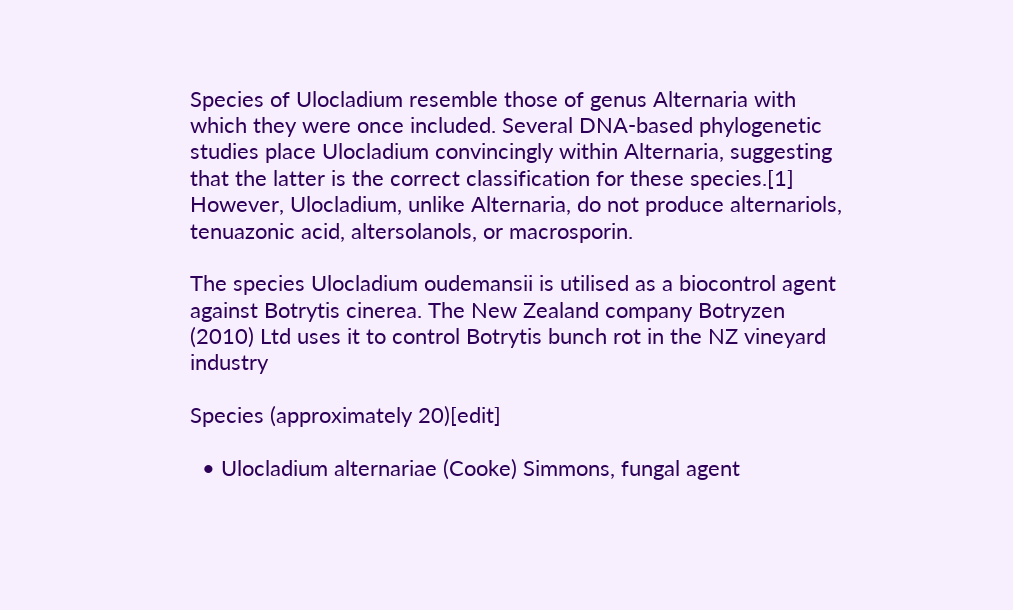Species of Ulocladium resemble those of genus Alternaria with which they were once included. Several DNA-based phylogenetic studies place Ulocladium convincingly within Alternaria, suggesting that the latter is the correct classification for these species.[1] However, Ulocladium, unlike Alternaria, do not produce alternariols, tenuazonic acid, altersolanols, or macrosporin.

The species Ulocladium oudemansii is utilised as a biocontrol agent against Botrytis cinerea. The New Zealand company Botryzen (2010) Ltd uses it to control Botrytis bunch rot in the NZ vineyard industry

Species (approximately 20)[edit]

  • Ulocladium alternariae (Cooke) Simmons, fungal agent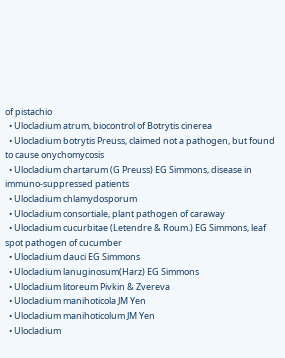of pistachio
  • Ulocladium atrum, biocontrol of Botrytis cinerea
  • Ulocladium botrytis Preuss, claimed not a pathogen, but found to cause onychomycosis
  • Ulocladium chartarum (G Preuss) EG Simmons, disease in immuno-suppressed patients
  • Ulocladium chlamydosporum
  • Ulocladium consortiale, plant pathogen of caraway
  • Ulocladium cucurbitae (Letendre & Roum.) EG Simmons, leaf spot pathogen of cucumber
  • Ulocladium dauci EG Simmons
  • Ulocladium lanuginosum(Harz) EG Simmons
  • Ulocladium litoreum Pivkin & Zvereva
  • Ulocladium manihoticola JM Yen
  • Ulocladium manihoticolum JM Yen
  • Ulocladium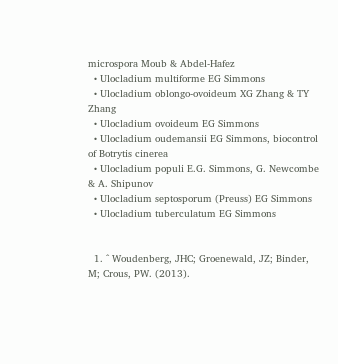microspora Moub & Abdel-Hafez
  • Ulocladium multiforme EG Simmons
  • Ulocladium oblongo-ovoideum XG Zhang & TY Zhang
  • Ulocladium ovoideum EG Simmons
  • Ulocladium oudemansii EG Simmons, biocontrol of Botrytis cinerea
  • Ulocladium populi E.G. Simmons, G. Newcombe & A. Shipunov
  • Ulocladium septosporum (Preuss) EG Simmons
  • Ulocladium tuberculatum EG Simmons


  1. ^ Woudenberg, JHC; Groenewald, JZ; Binder, M; Crous, PW. (2013).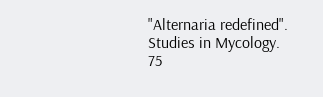"Alternaria redefined". Studies in Mycology. 75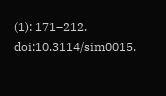(1): 171–212. doi:10.3114/sim0015.